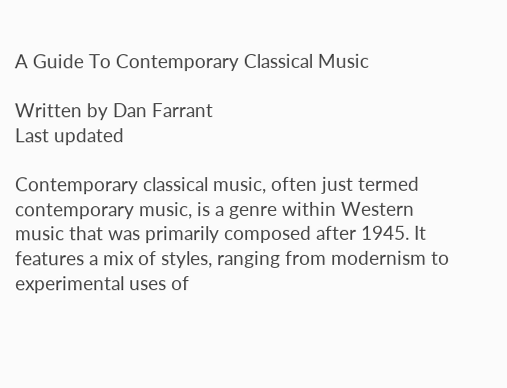A Guide To Contemporary Classical Music

Written by Dan Farrant
Last updated

Contemporary classical music, often just termed contemporary music, is a genre within Western music that was primarily composed after 1945. It features a mix of styles, ranging from modernism to experimental uses of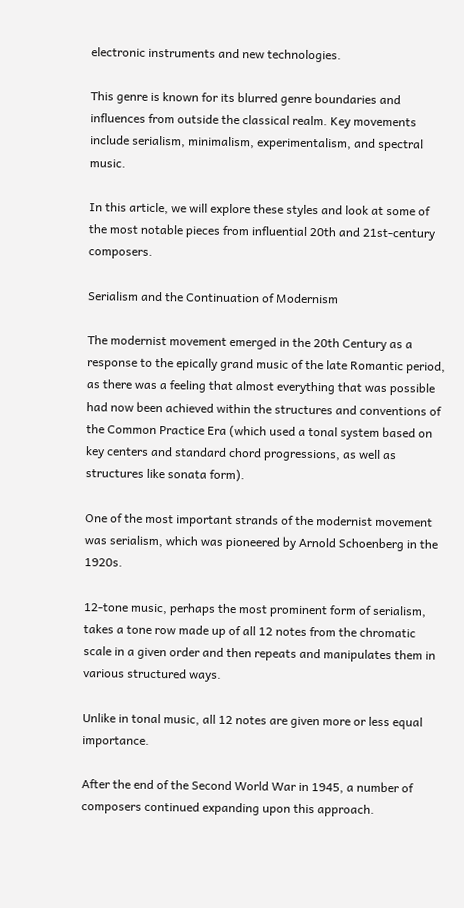electronic instruments and new technologies.

This genre is known for its blurred genre boundaries and influences from outside the classical realm. Key movements include serialism, minimalism, experimentalism, and spectral music.

In this article, we will explore these styles and look at some of the most notable pieces from influential 20th and 21st-century composers.

Serialism and the Continuation of Modernism

The modernist movement emerged in the 20th Century as a response to the epically grand music of the late Romantic period, as there was a feeling that almost everything that was possible had now been achieved within the structures and conventions of the Common Practice Era (which used a tonal system based on key centers and standard chord progressions, as well as structures like sonata form).

One of the most important strands of the modernist movement was serialism, which was pioneered by Arnold Schoenberg in the 1920s.

12-tone music, perhaps the most prominent form of serialism, takes a tone row made up of all 12 notes from the chromatic scale in a given order and then repeats and manipulates them in various structured ways.

Unlike in tonal music, all 12 notes are given more or less equal importance.

After the end of the Second World War in 1945, a number of composers continued expanding upon this approach.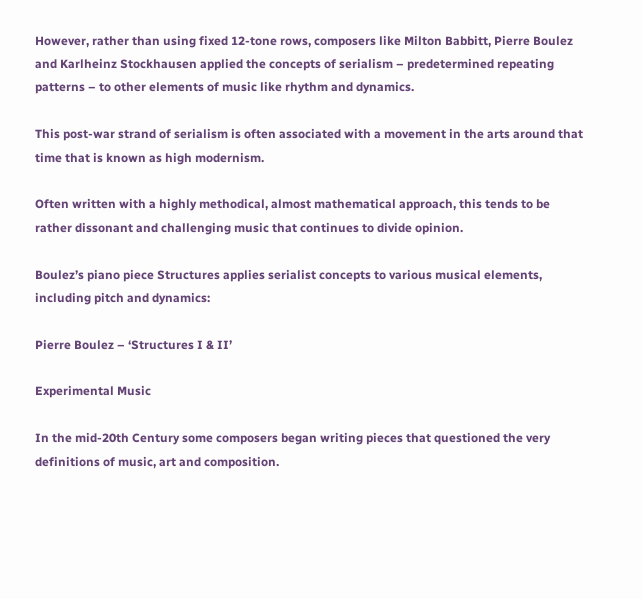However, rather than using fixed 12-tone rows, composers like Milton Babbitt, Pierre Boulez and Karlheinz Stockhausen applied the concepts of serialism – predetermined repeating patterns – to other elements of music like rhythm and dynamics.

This post-war strand of serialism is often associated with a movement in the arts around that time that is known as high modernism.

Often written with a highly methodical, almost mathematical approach, this tends to be rather dissonant and challenging music that continues to divide opinion.

Boulez’s piano piece Structures applies serialist concepts to various musical elements, including pitch and dynamics:

Pierre Boulez – ‘Structures I & II’

Experimental Music

In the mid-20th Century some composers began writing pieces that questioned the very definitions of music, art and composition.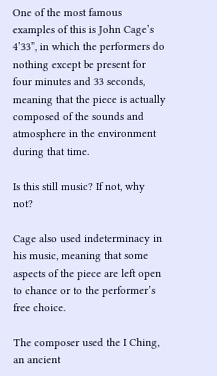One of the most famous examples of this is John Cage’s 4’33”, in which the performers do nothing except be present for four minutes and 33 seconds, meaning that the piece is actually composed of the sounds and atmosphere in the environment during that time.

Is this still music? If not, why not?

Cage also used indeterminacy in his music, meaning that some aspects of the piece are left open to chance or to the performer’s free choice.

The composer used the I Ching, an ancient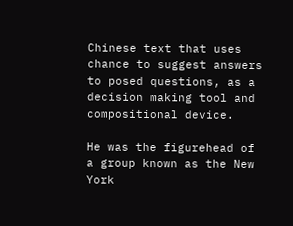Chinese text that uses chance to suggest answers to posed questions, as a decision making tool and compositional device.

He was the figurehead of a group known as the New York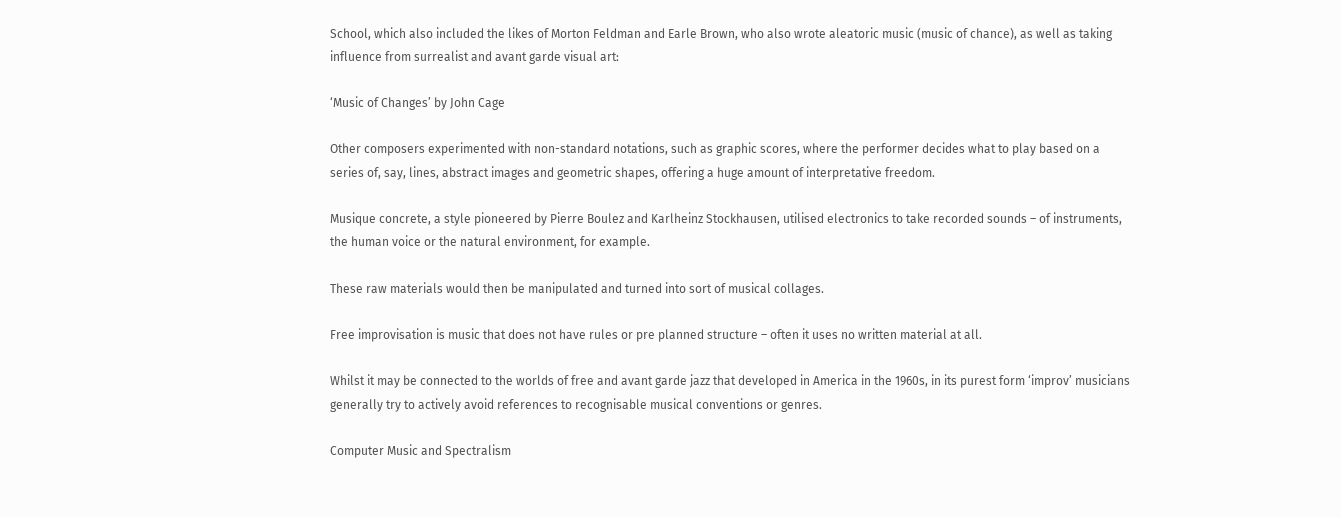School, which also included the likes of Morton Feldman and Earle Brown, who also wrote aleatoric music (music of chance), as well as taking influence from surrealist and avant garde visual art:

‘Music of Changes’ by John Cage

Other composers experimented with non-standard notations, such as graphic scores, where the performer decides what to play based on a series of, say, lines, abstract images and geometric shapes, offering a huge amount of interpretative freedom.

Musique concrete, a style pioneered by Pierre Boulez and Karlheinz Stockhausen, utilised electronics to take recorded sounds – of instruments, the human voice or the natural environment, for example.

These raw materials would then be manipulated and turned into sort of musical collages.

Free improvisation is music that does not have rules or pre planned structure – often it uses no written material at all.

Whilst it may be connected to the worlds of free and avant garde jazz that developed in America in the 1960s, in its purest form ‘improv’ musicians generally try to actively avoid references to recognisable musical conventions or genres.

Computer Music and Spectralism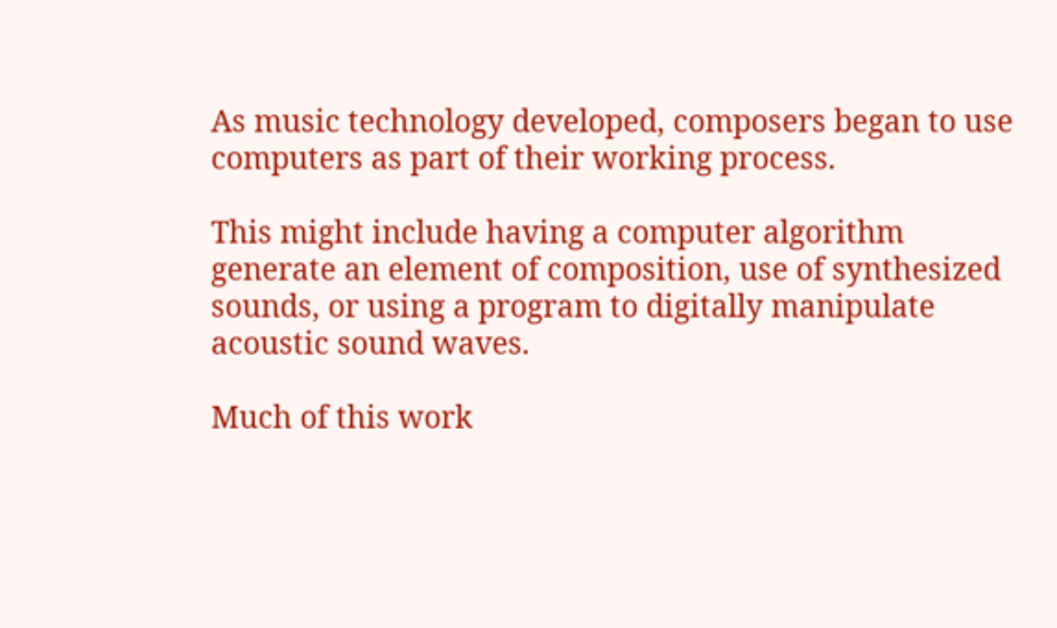As music technology developed, composers began to use computers as part of their working process.

This might include having a computer algorithm generate an element of composition, use of synthesized sounds, or using a program to digitally manipulate acoustic sound waves.

Much of this work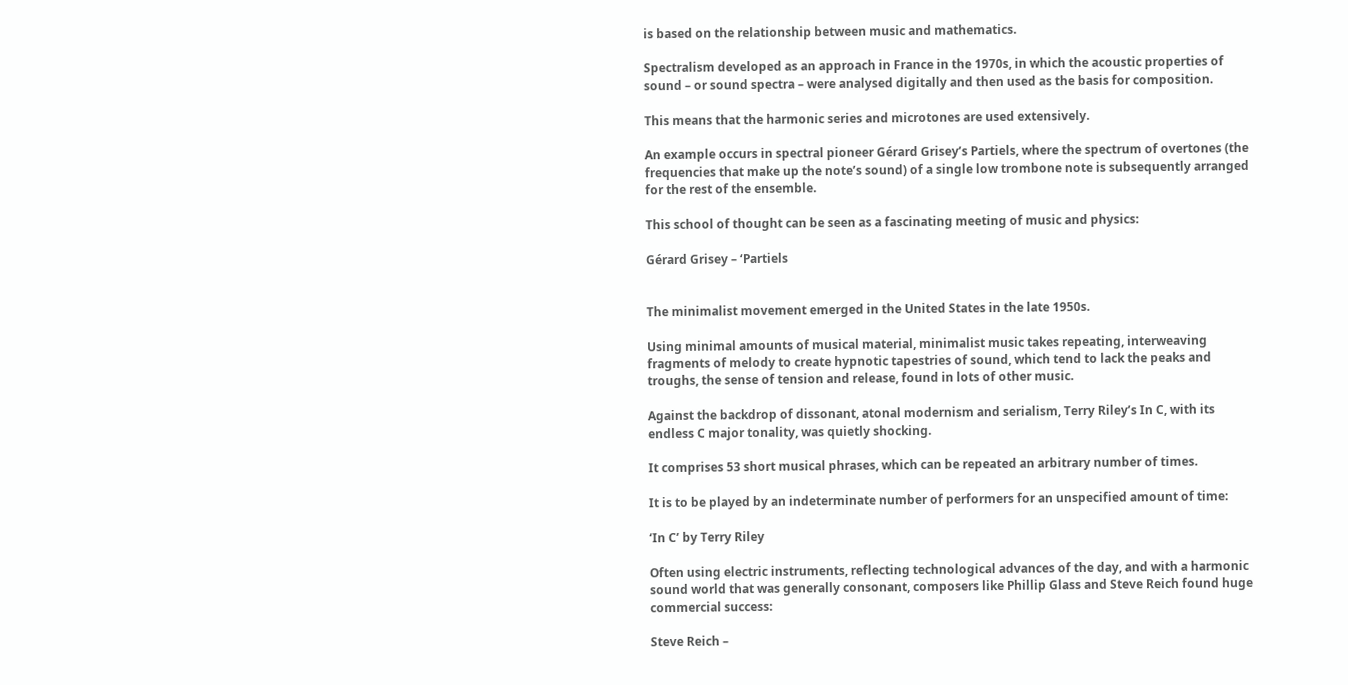is based on the relationship between music and mathematics.

Spectralism developed as an approach in France in the 1970s, in which the acoustic properties of sound – or sound spectra – were analysed digitally and then used as the basis for composition.

This means that the harmonic series and microtones are used extensively.

An example occurs in spectral pioneer Gérard Grisey’s Partiels, where the spectrum of overtones (the frequencies that make up the note’s sound) of a single low trombone note is subsequently arranged for the rest of the ensemble.

This school of thought can be seen as a fascinating meeting of music and physics:

Gérard Grisey – ‘Partiels


The minimalist movement emerged in the United States in the late 1950s.

Using minimal amounts of musical material, minimalist music takes repeating, interweaving fragments of melody to create hypnotic tapestries of sound, which tend to lack the peaks and troughs, the sense of tension and release, found in lots of other music.

Against the backdrop of dissonant, atonal modernism and serialism, Terry Riley’s In C, with its endless C major tonality, was quietly shocking.

It comprises 53 short musical phrases, which can be repeated an arbitrary number of times.

It is to be played by an indeterminate number of performers for an unspecified amount of time:

‘In C’ by Terry Riley

Often using electric instruments, reflecting technological advances of the day, and with a harmonic sound world that was generally consonant, composers like Phillip Glass and Steve Reich found huge commercial success:

Steve Reich –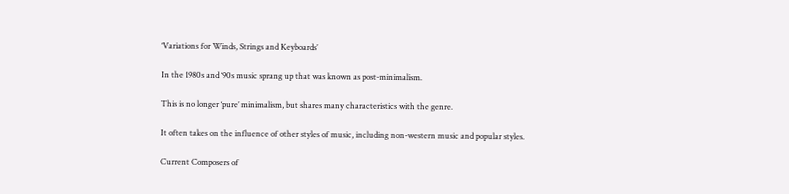‘Variations for Winds, Strings and Keyboards’

In the 1980s and ‘90s music sprang up that was known as post-minimalism.

This is no longer ‘pure’ minimalism, but shares many characteristics with the genre.

It often takes on the influence of other styles of music, including non-western music and popular styles.

Current Composers of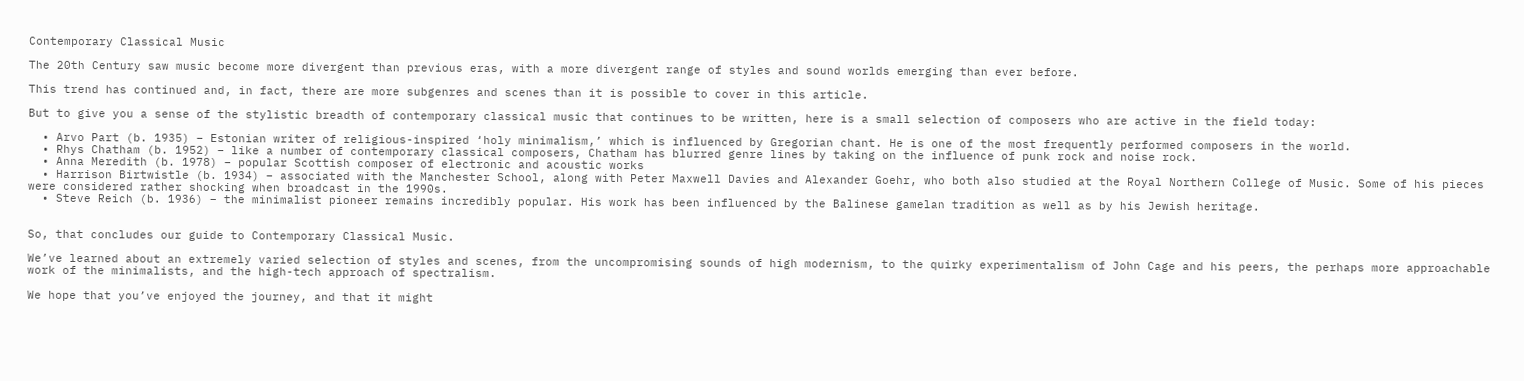Contemporary Classical Music

The 20th Century saw music become more divergent than previous eras, with a more divergent range of styles and sound worlds emerging than ever before.

This trend has continued and, in fact, there are more subgenres and scenes than it is possible to cover in this article.

But to give you a sense of the stylistic breadth of contemporary classical music that continues to be written, here is a small selection of composers who are active in the field today:

  • Arvo Part (b. 1935) – Estonian writer of religious-inspired ‘holy minimalism,’ which is influenced by Gregorian chant. He is one of the most frequently performed composers in the world.
  • Rhys Chatham (b. 1952) – like a number of contemporary classical composers, Chatham has blurred genre lines by taking on the influence of punk rock and noise rock.
  • Anna Meredith (b. 1978) – popular Scottish composer of electronic and acoustic works
  • Harrison Birtwistle (b. 1934) – associated with the Manchester School, along with Peter Maxwell Davies and Alexander Goehr, who both also studied at the Royal Northern College of Music. Some of his pieces were considered rather shocking when broadcast in the 1990s.
  • Steve Reich (b. 1936) – the minimalist pioneer remains incredibly popular. His work has been influenced by the Balinese gamelan tradition as well as by his Jewish heritage.


So, that concludes our guide to Contemporary Classical Music.

We’ve learned about an extremely varied selection of styles and scenes, from the uncompromising sounds of high modernism, to the quirky experimentalism of John Cage and his peers, the perhaps more approachable work of the minimalists, and the high-tech approach of spectralism.

We hope that you’ve enjoyed the journey, and that it might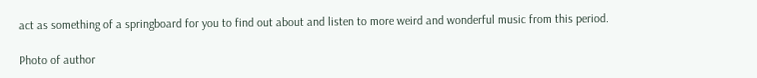act as something of a springboard for you to find out about and listen to more weird and wonderful music from this period.

Photo of author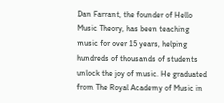Dan Farrant, the founder of Hello Music Theory, has been teaching music for over 15 years, helping hundreds of thousands of students unlock the joy of music. He graduated from The Royal Academy of Music in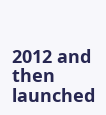2012 and then launched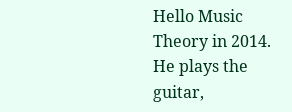Hello Music Theory in 2014. He plays the guitar,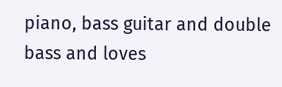piano, bass guitar and double bass and loves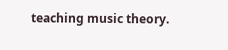teaching music theory.